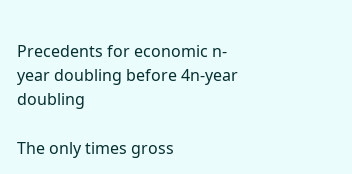Precedents for economic n-year doubling before 4n-year doubling

The only times gross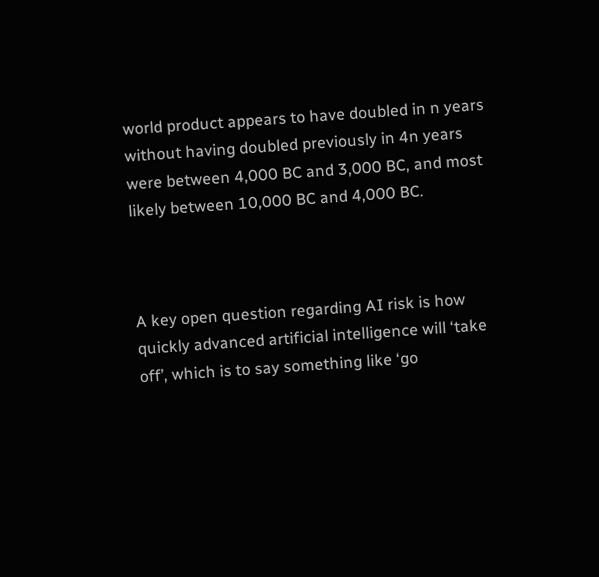world product appears to have doubled in n years without having doubled previously in 4n years were between 4,000 BC and 3,000 BC, and most likely between 10,000 BC and 4,000 BC.



A key open question regarding AI risk is how quickly advanced artificial intelligence will ‘take off’, which is to say something like ‘go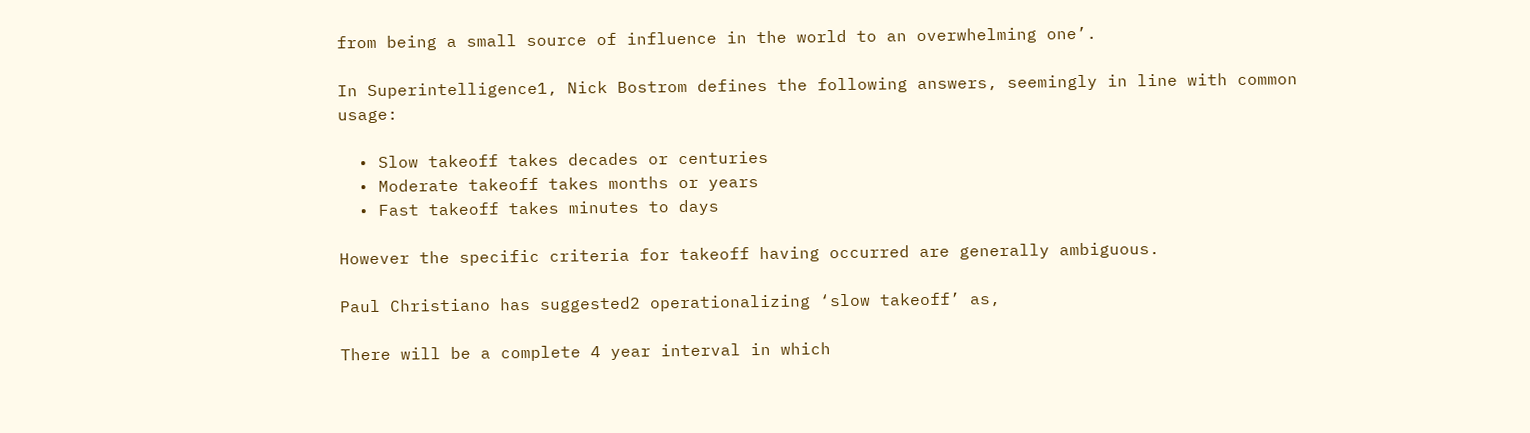from being a small source of influence in the world to an overwhelming one’.

In Superintelligence1, Nick Bostrom defines the following answers, seemingly in line with common usage:

  • Slow takeoff takes decades or centuries
  • Moderate takeoff takes months or years
  • Fast takeoff takes minutes to days

However the specific criteria for takeoff having occurred are generally ambiguous.

Paul Christiano has suggested2 operationalizing ‘slow takeoff’ as,

There will be a complete 4 year interval in which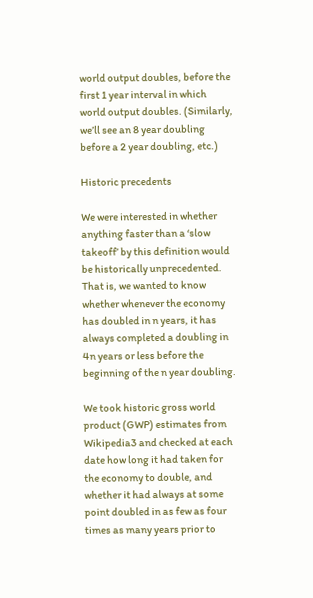world output doubles, before the first 1 year interval in which world output doubles. (Similarly, we’ll see an 8 year doubling before a 2 year doubling, etc.)

Historic precedents

We were interested in whether anything faster than a ‘slow takeoff’ by this definition would be historically unprecedented. That is, we wanted to know whether whenever the economy has doubled in n years, it has always completed a doubling in 4n years or less before the beginning of the n year doubling.

We took historic gross world product (GWP) estimates from Wikipedia3 and checked at each date how long it had taken for the economy to double, and whether it had always at some point doubled in as few as four times as many years prior to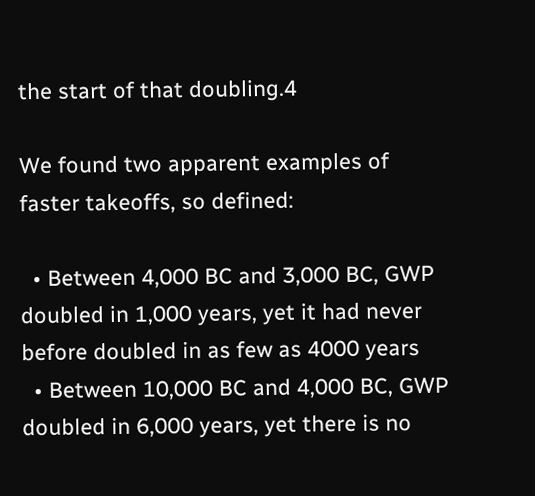the start of that doubling.4

We found two apparent examples of faster takeoffs, so defined:

  • Between 4,000 BC and 3,000 BC, GWP doubled in 1,000 years, yet it had never before doubled in as few as 4000 years
  • Between 10,000 BC and 4,000 BC, GWP doubled in 6,000 years, yet there is no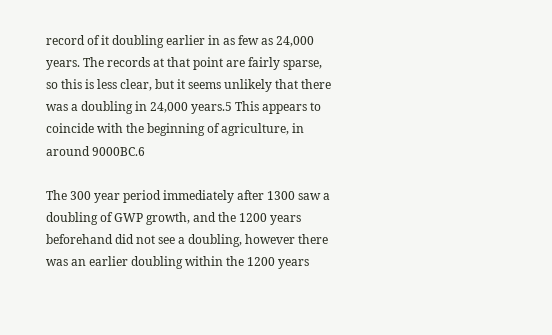record of it doubling earlier in as few as 24,000 years. The records at that point are fairly sparse, so this is less clear, but it seems unlikely that there was a doubling in 24,000 years.5 This appears to coincide with the beginning of agriculture, in around 9000BC.6

The 300 year period immediately after 1300 saw a doubling of GWP growth, and the 1200 years beforehand did not see a doubling, however there was an earlier doubling within the 1200 years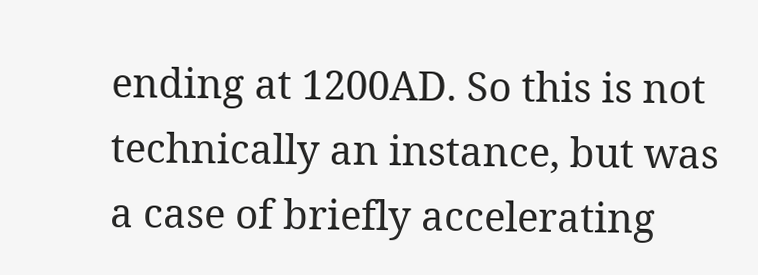ending at 1200AD. So this is not technically an instance, but was a case of briefly accelerating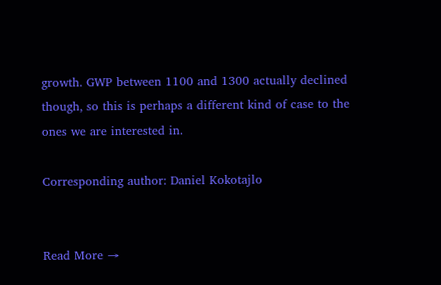growth. GWP between 1100 and 1300 actually declined though, so this is perhaps a different kind of case to the ones we are interested in.

Corresponding author: Daniel Kokotajlo


Read More →